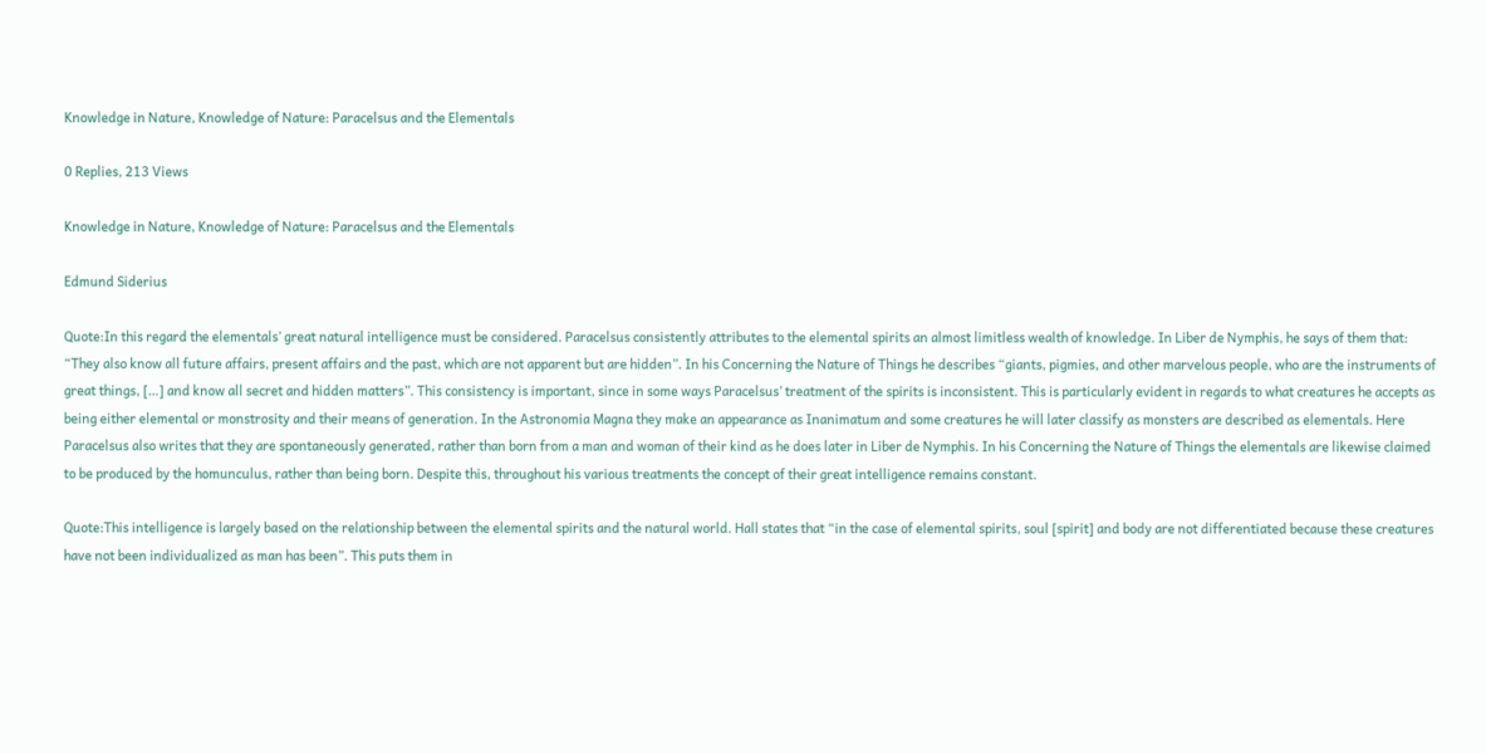Knowledge in Nature, Knowledge of Nature: Paracelsus and the Elementals

0 Replies, 213 Views

Knowledge in Nature, Knowledge of Nature: Paracelsus and the Elementals

Edmund Siderius

Quote:In this regard the elementals’ great natural intelligence must be considered. Paracelsus consistently attributes to the elemental spirits an almost limitless wealth of knowledge. In Liber de Nymphis, he says of them that: “They also know all future affairs, present affairs and the past, which are not apparent but are hidden”. In his Concerning the Nature of Things he describes “giants, pigmies, and other marvelous people, who are the instruments of great things, […] and know all secret and hidden matters”. This consistency is important, since in some ways Paracelsus’ treatment of the spirits is inconsistent. This is particularly evident in regards to what creatures he accepts as being either elemental or monstrosity and their means of generation. In the Astronomia Magna they make an appearance as Inanimatum and some creatures he will later classify as monsters are described as elementals. Here Paracelsus also writes that they are spontaneously generated, rather than born from a man and woman of their kind as he does later in Liber de Nymphis. In his Concerning the Nature of Things the elementals are likewise claimed to be produced by the homunculus, rather than being born. Despite this, throughout his various treatments the concept of their great intelligence remains constant.

Quote:This intelligence is largely based on the relationship between the elemental spirits and the natural world. Hall states that “in the case of elemental spirits, soul [spirit] and body are not differentiated because these creatures have not been individualized as man has been”. This puts them in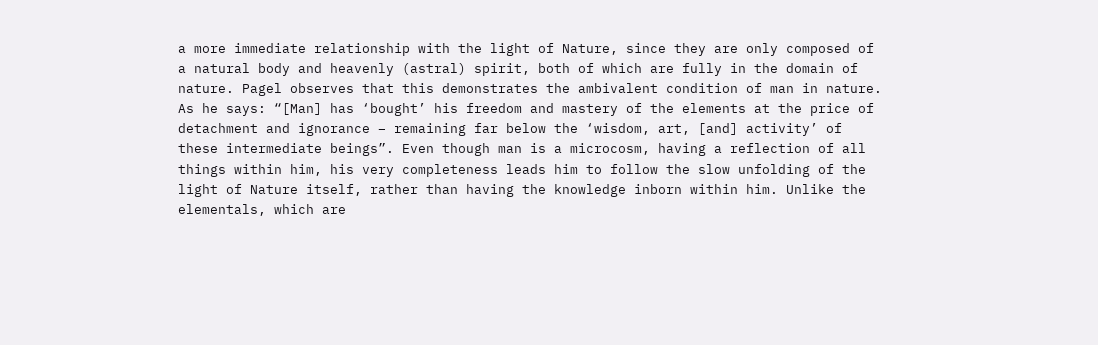a more immediate relationship with the light of Nature, since they are only composed of a natural body and heavenly (astral) spirit, both of which are fully in the domain of nature. Pagel observes that this demonstrates the ambivalent condition of man in nature. As he says: “[Man] has ‘bought’ his freedom and mastery of the elements at the price of detachment and ignorance – remaining far below the ‘wisdom, art, [and] activity’ of these intermediate beings”. Even though man is a microcosm, having a reflection of all things within him, his very completeness leads him to follow the slow unfolding of the light of Nature itself, rather than having the knowledge inborn within him. Unlike the elementals, which are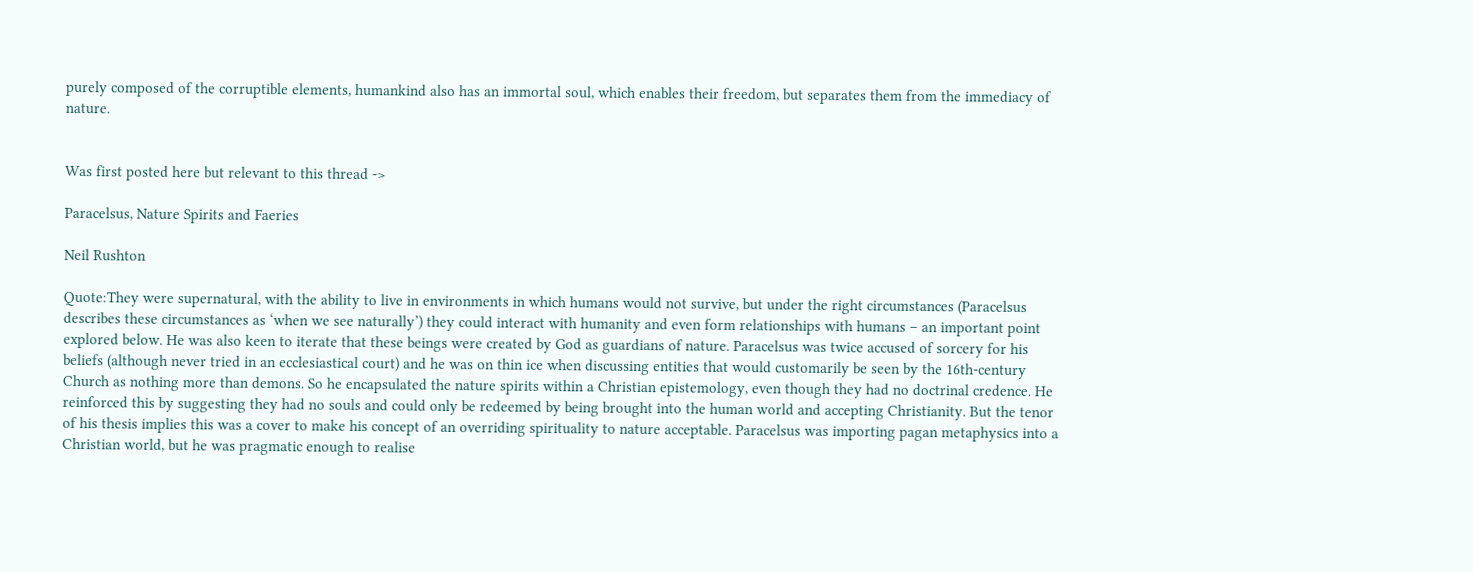purely composed of the corruptible elements, humankind also has an immortal soul, which enables their freedom, but separates them from the immediacy of nature.


Was first posted here but relevant to this thread ->

Paracelsus, Nature Spirits and Faeries

Neil Rushton

Quote:They were supernatural, with the ability to live in environments in which humans would not survive, but under the right circumstances (Paracelsus describes these circumstances as ‘when we see naturally’) they could interact with humanity and even form relationships with humans – an important point explored below. He was also keen to iterate that these beings were created by God as guardians of nature. Paracelsus was twice accused of sorcery for his beliefs (although never tried in an ecclesiastical court) and he was on thin ice when discussing entities that would customarily be seen by the 16th-century Church as nothing more than demons. So he encapsulated the nature spirits within a Christian epistemology, even though they had no doctrinal credence. He reinforced this by suggesting they had no souls and could only be redeemed by being brought into the human world and accepting Christianity. But the tenor of his thesis implies this was a cover to make his concept of an overriding spirituality to nature acceptable. Paracelsus was importing pagan metaphysics into a Christian world, but he was pragmatic enough to realise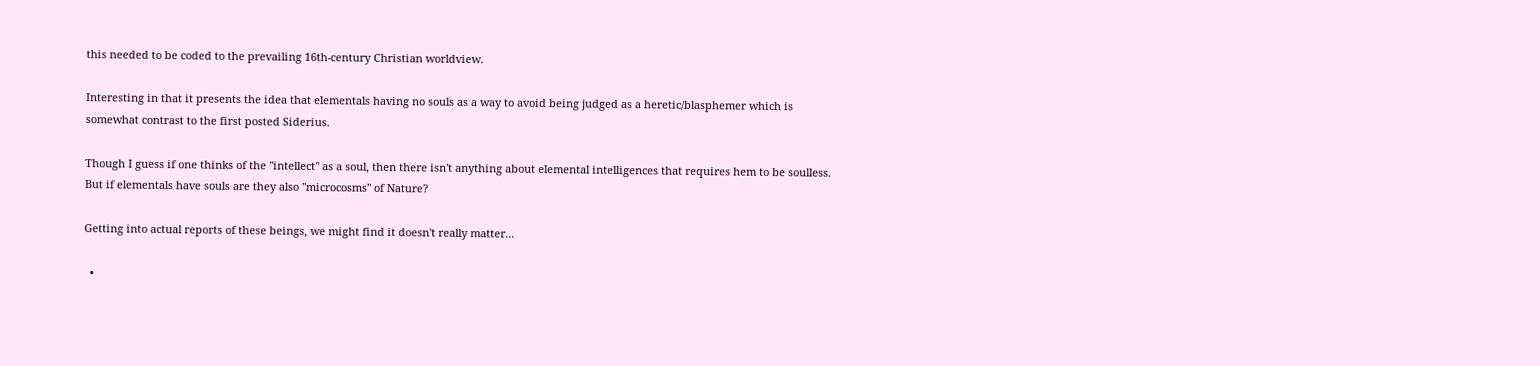this needed to be coded to the prevailing 16th-century Christian worldview.

Interesting in that it presents the idea that elementals having no souls as a way to avoid being judged as a heretic/blasphemer which is somewhat contrast to the first posted Siderius.

Though I guess if one thinks of the "intellect" as a soul, then there isn't anything about elemental intelligences that requires hem to be soulless. But if elementals have souls are they also "microcosms" of Nature?

Getting into actual reports of these beings, we might find it doesn't really matter...

  •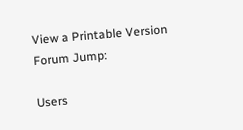View a Printable Version
Forum Jump:

Users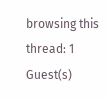browsing this thread: 1 Guest(s)